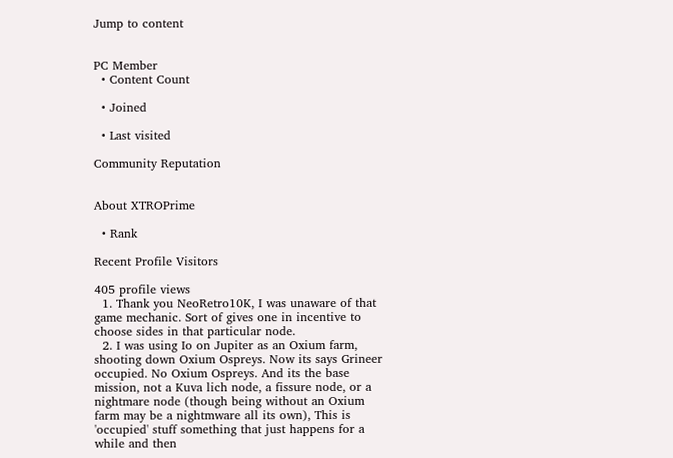Jump to content


PC Member
  • Content Count

  • Joined

  • Last visited

Community Reputation


About XTROPrime

  • Rank

Recent Profile Visitors

405 profile views
  1. Thank you NeoRetro10K, I was unaware of that game mechanic. Sort of gives one in incentive to choose sides in that particular node.
  2. I was using Io on Jupiter as an Oxium farm, shooting down Oxium Ospreys. Now its says Grineer occupied. No Oxium Ospreys. And its the base mission, not a Kuva lich node, a fissure node, or a nightmare node (though being without an Oxium farm may be a nightmware all its own), This is 'occupied' stuff something that just happens for a while and then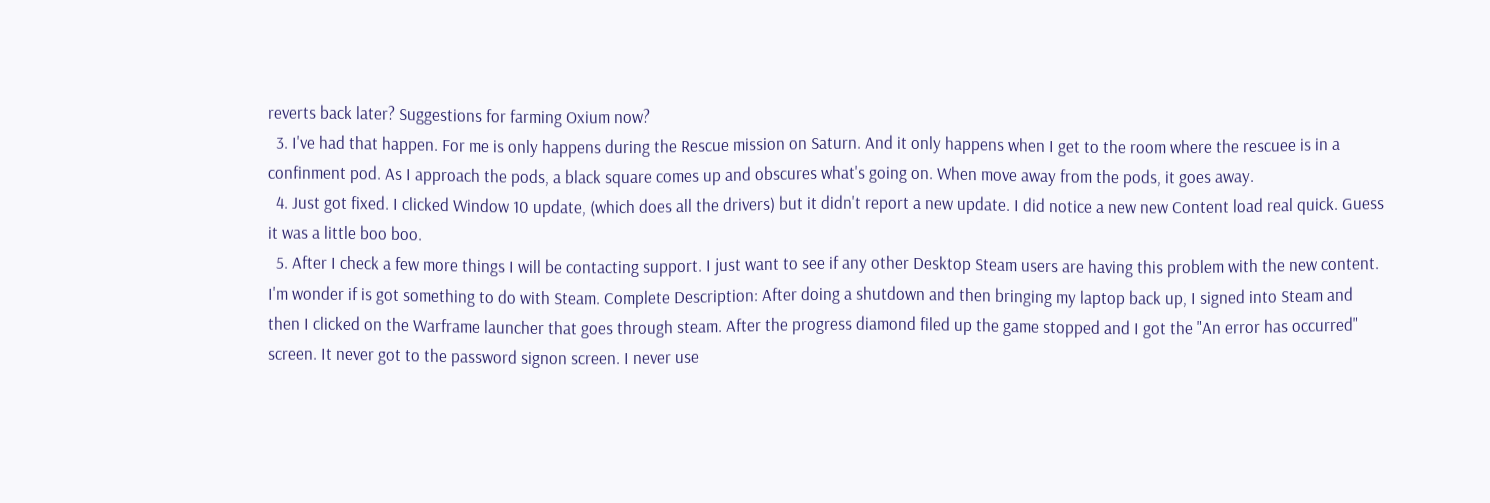reverts back later? Suggestions for farming Oxium now?
  3. I've had that happen. For me is only happens during the Rescue mission on Saturn. And it only happens when I get to the room where the rescuee is in a confinment pod. As I approach the pods, a black square comes up and obscures what's going on. When move away from the pods, it goes away.
  4. Just got fixed. I clicked Window 10 update, (which does all the drivers) but it didn't report a new update. I did notice a new new Content load real quick. Guess it was a little boo boo.
  5. After I check a few more things I will be contacting support. I just want to see if any other Desktop Steam users are having this problem with the new content. I'm wonder if is got something to do with Steam. Complete Description: After doing a shutdown and then bringing my laptop back up, I signed into Steam and then I clicked on the Warframe launcher that goes through steam. After the progress diamond filed up the game stopped and I got the "An error has occurred" screen. It never got to the password signon screen. I never use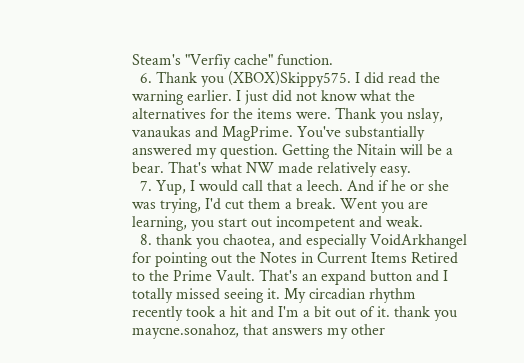Steam's "Verfiy cache" function.
  6. Thank you (XBOX)Skippy575. I did read the warning earlier. I just did not know what the alternatives for the items were. Thank you nslay, vanaukas and MagPrime. You've substantially answered my question. Getting the Nitain will be a bear. That's what NW made relatively easy.
  7. Yup, I would call that a leech. And if he or she was trying, I'd cut them a break. Went you are learning, you start out incompetent and weak.
  8. thank you chaotea, and especially VoidArkhangel for pointing out the Notes in Current Items Retired to the Prime Vault. That's an expand button and I totally missed seeing it. My circadian rhythm recently took a hit and I'm a bit out of it. thank you maycne.sonahoz, that answers my other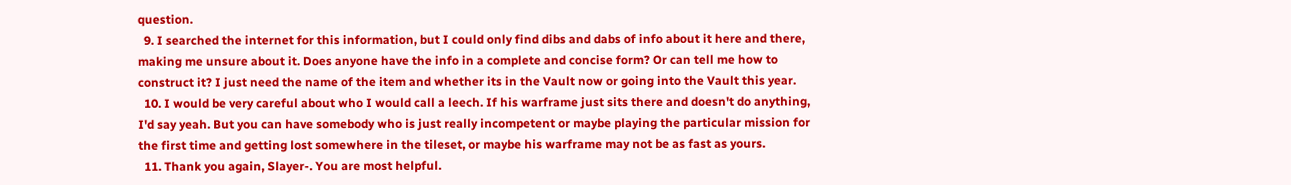question.
  9. I searched the internet for this information, but I could only find dibs and dabs of info about it here and there, making me unsure about it. Does anyone have the info in a complete and concise form? Or can tell me how to construct it? I just need the name of the item and whether its in the Vault now or going into the Vault this year.
  10. I would be very careful about who I would call a leech. If his warframe just sits there and doesn't do anything, I'd say yeah. But you can have somebody who is just really incompetent or maybe playing the particular mission for the first time and getting lost somewhere in the tileset, or maybe his warframe may not be as fast as yours.
  11. Thank you again, Slayer-. You are most helpful.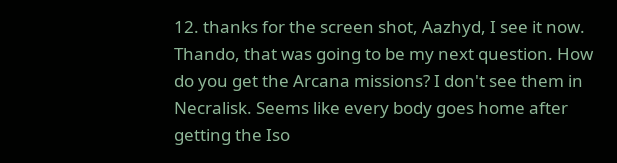12. thanks for the screen shot, Aazhyd, I see it now. Thando, that was going to be my next question. How do you get the Arcana missions? I don't see them in Necralisk. Seems like every body goes home after getting the Iso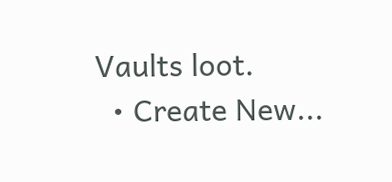Vaults loot.
  • Create New...